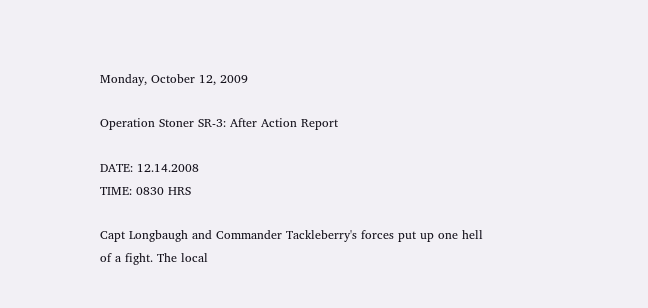Monday, October 12, 2009

Operation Stoner SR-3: After Action Report

DATE: 12.14.2008
TIME: 0830 HRS

Capt Longbaugh and Commander Tackleberry's forces put up one hell of a fight. The local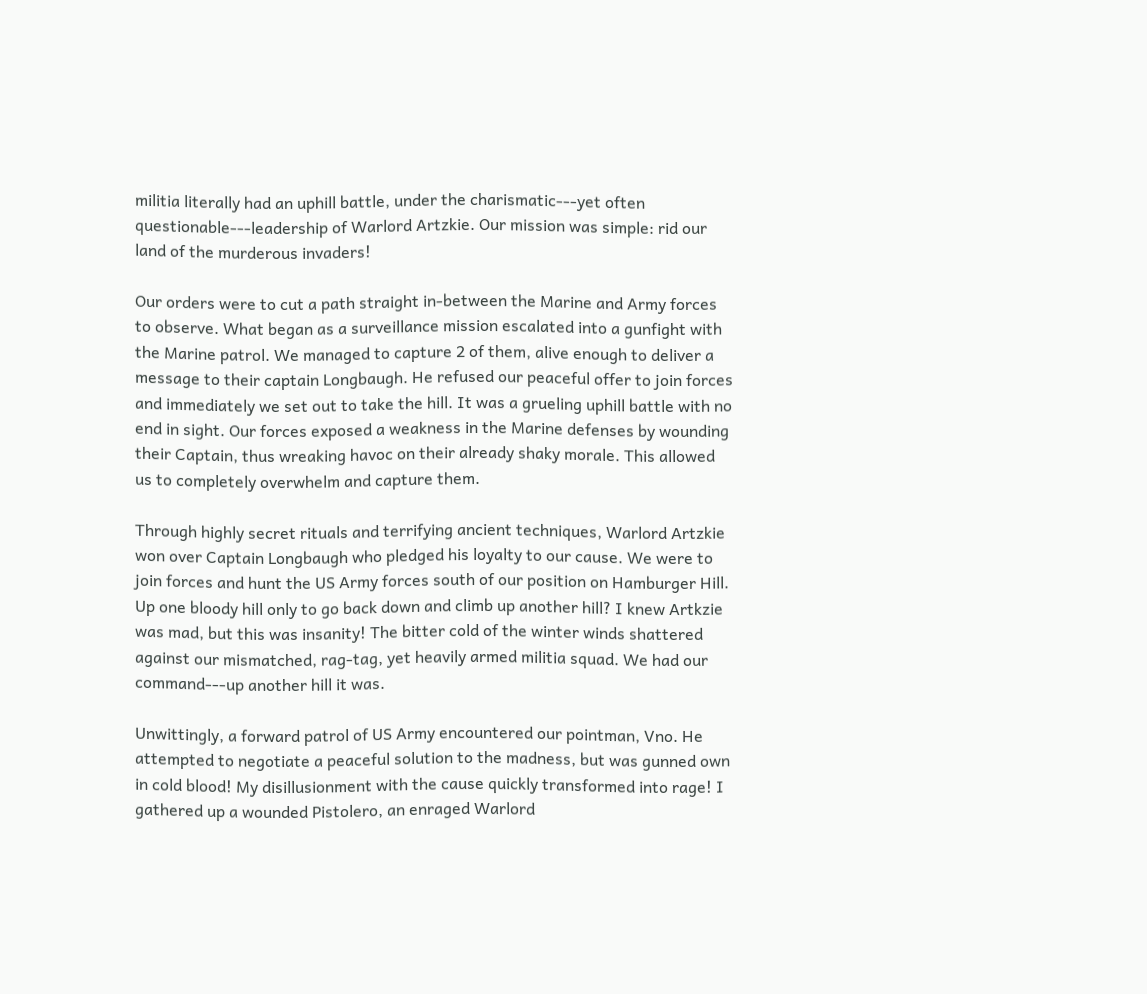militia literally had an uphill battle, under the charismatic---yet often questionable---leadership of Warlord Artzkie. Our mission was simple: rid our land of the murderous invaders!

Our orders were to cut a path straight in-between the Marine and Army forces to observe. What began as a surveillance mission escalated into a gunfight with the Marine patrol. We managed to capture 2 of them, alive enough to deliver a message to their captain Longbaugh. He refused our peaceful offer to join forces and immediately we set out to take the hill. It was a grueling uphill battle with no end in sight. Our forces exposed a weakness in the Marine defenses by wounding their Captain, thus wreaking havoc on their already shaky morale. This allowed us to completely overwhelm and capture them.

Through highly secret rituals and terrifying ancient techniques, Warlord Artzkie won over Captain Longbaugh who pledged his loyalty to our cause. We were to join forces and hunt the US Army forces south of our position on Hamburger Hill. Up one bloody hill only to go back down and climb up another hill? I knew Artkzie was mad, but this was insanity! The bitter cold of the winter winds shattered against our mismatched, rag-tag, yet heavily armed militia squad. We had our command---up another hill it was.

Unwittingly, a forward patrol of US Army encountered our pointman, Vno. He attempted to negotiate a peaceful solution to the madness, but was gunned own in cold blood! My disillusionment with the cause quickly transformed into rage! I gathered up a wounded Pistolero, an enraged Warlord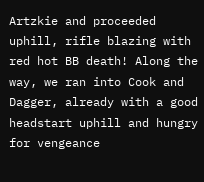Artzkie and proceeded uphill, rifle blazing with red hot BB death! Along the way, we ran into Cook and Dagger, already with a good headstart uphill and hungry for vengeance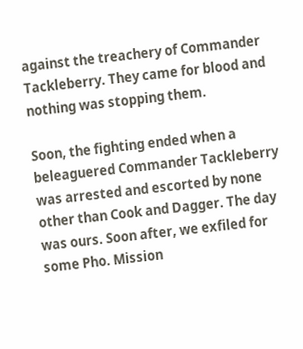against the treachery of Commander Tackleberry. They came for blood and nothing was stopping them.

Soon, the fighting ended when a beleaguered Commander Tackleberry was arrested and escorted by none other than Cook and Dagger. The day was ours. Soon after, we exfiled for some Pho. Mission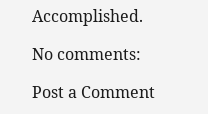Accomplished.

No comments:

Post a Comment